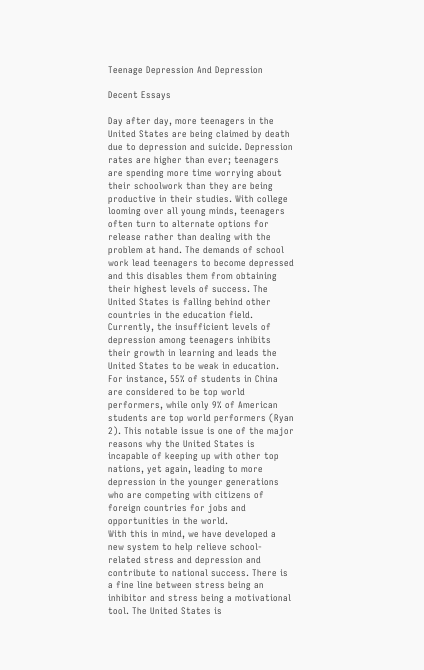Teenage Depression And Depression

Decent Essays

Day after day, more teenagers in the United States are being claimed by death due to depression and suicide. Depression rates are higher than ever; teenagers are spending more time worrying about their schoolwork than they are being productive in their studies. With college looming over all young minds, teenagers often turn to alternate options for release rather than dealing with the problem at hand. The demands of school work lead teenagers to become depressed and this disables them from obtaining their highest levels of success. The United States is falling behind other countries in the education field. Currently, the insufficient levels of depression among teenagers inhibits their growth in learning and leads the United States to be weak in education. For instance, 55% of students in China are considered to be top world performers, while only 9% of American students are top world performers (Ryan 2). This notable issue is one of the major reasons why the United States is incapable of keeping up with other top nations, yet again, leading to more depression in the younger generations who are competing with citizens of foreign countries for jobs and opportunities in the world.
With this in mind, we have developed a new system to help relieve school-related stress and depression and contribute to national success. There is a fine line between stress being an inhibitor and stress being a motivational tool. The United States is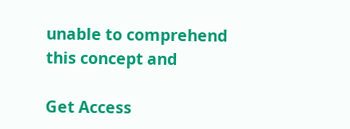unable to comprehend this concept and

Get Access